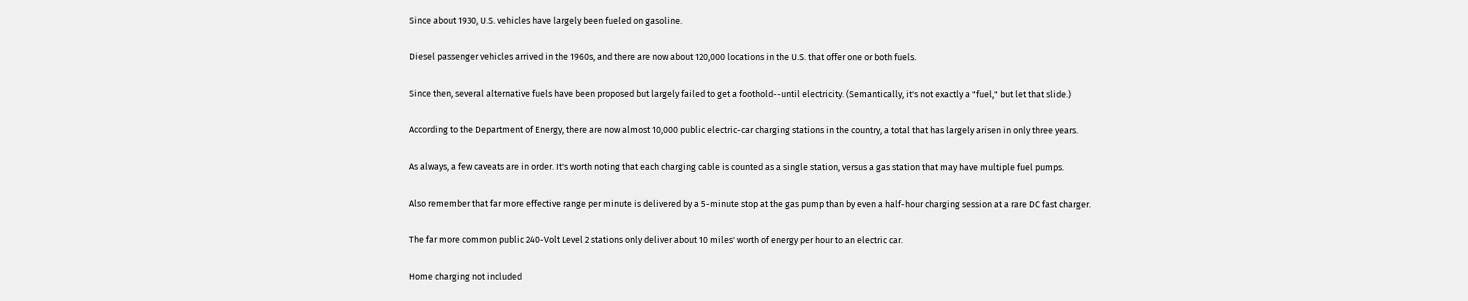Since about 1930, U.S. vehicles have largely been fueled on gasoline.

Diesel passenger vehicles arrived in the 1960s, and there are now about 120,000 locations in the U.S. that offer one or both fuels.

Since then, several alternative fuels have been proposed but largely failed to get a foothold--until electricity. (Semantically, it's not exactly a "fuel," but let that slide.)

According to the Department of Energy, there are now almost 10,000 public electric-car charging stations in the country, a total that has largely arisen in only three years.

As always, a few caveats are in order. It's worth noting that each charging cable is counted as a single station, versus a gas station that may have multiple fuel pumps.

Also remember that far more effective range per minute is delivered by a 5-minute stop at the gas pump than by even a half-hour charging session at a rare DC fast charger.

The far more common public 240-Volt Level 2 stations only deliver about 10 miles' worth of energy per hour to an electric car.

Home charging not included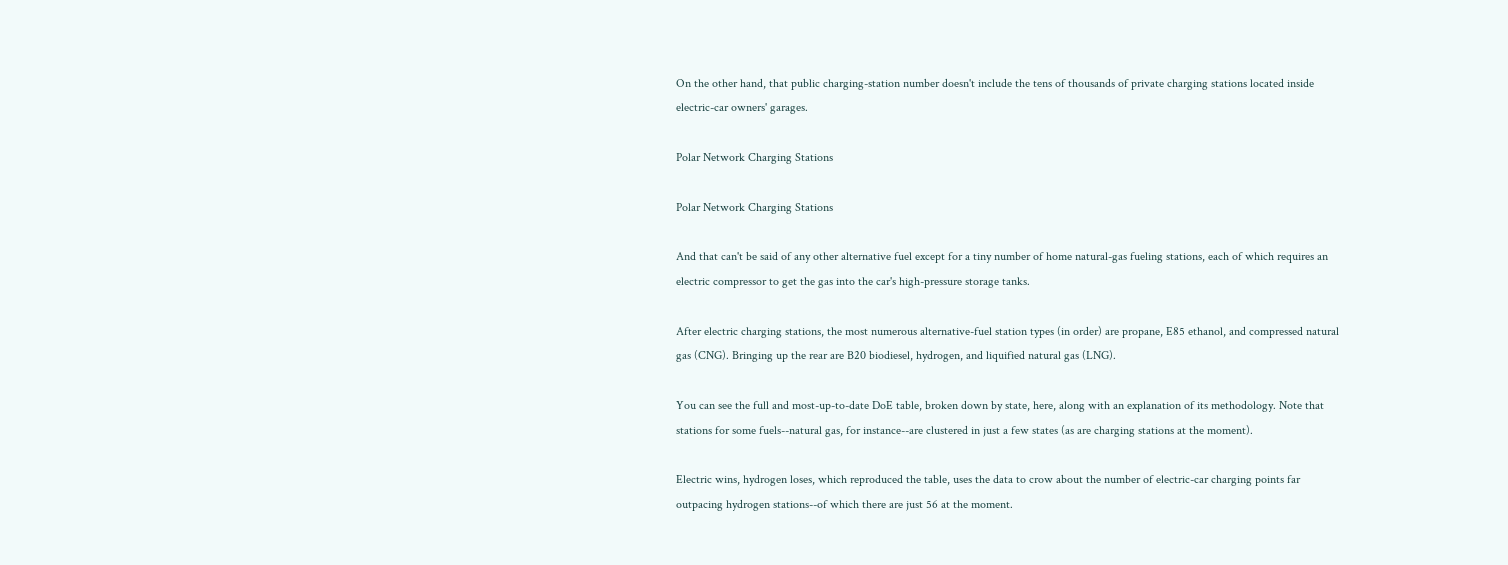On the other hand, that public charging-station number doesn't include the tens of thousands of private charging stations located inside electric-car owners' garages.

Polar Network Charging Stations

Polar Network Charging Stations

And that can't be said of any other alternative fuel except for a tiny number of home natural-gas fueling stations, each of which requires an electric compressor to get the gas into the car's high-pressure storage tanks.

After electric charging stations, the most numerous alternative-fuel station types (in order) are propane, E85 ethanol, and compressed natural gas (CNG). Bringing up the rear are B20 biodiesel, hydrogen, and liquified natural gas (LNG).

You can see the full and most-up-to-date DoE table, broken down by state, here, along with an explanation of its methodology. Note that stations for some fuels--natural gas, for instance--are clustered in just a few states (as are charging stations at the moment).

Electric wins, hydrogen loses, which reproduced the table, uses the data to crow about the number of electric-car charging points far outpacing hydrogen stations--of which there are just 56 at the moment.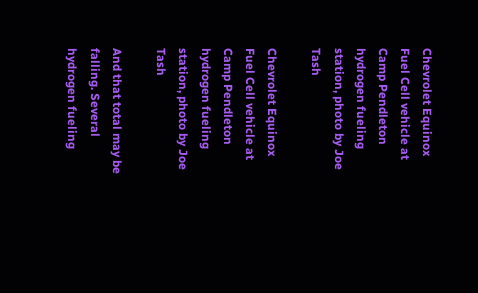Chevrolet Equinox Fuel Cell vehicle at Camp Pendleton hydrogen fueling station, photo by Joe Tash

Chevrolet Equinox Fuel Cell vehicle at Camp Pendleton hydrogen fueling station, photo by Joe Tash

And that total may be falling. Several hydrogen fueling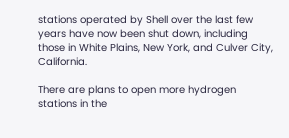stations operated by Shell over the last few years have now been shut down, including those in White Plains, New York, and Culver City, California.

There are plans to open more hydrogen stations in the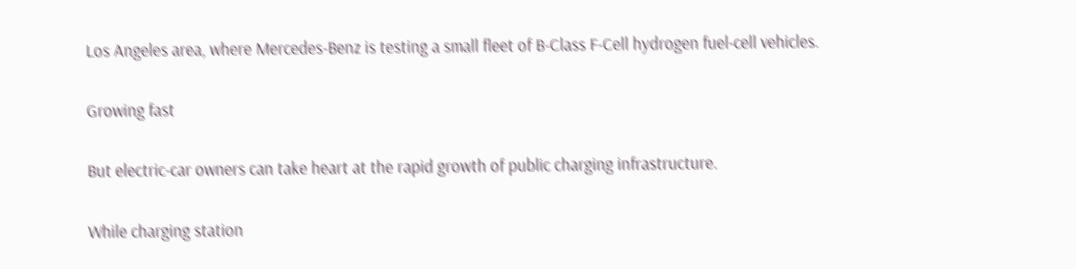Los Angeles area, where Mercedes-Benz is testing a small fleet of B-Class F-Cell hydrogen fuel-cell vehicles.

Growing fast

But electric-car owners can take heart at the rapid growth of public charging infrastructure.

While charging station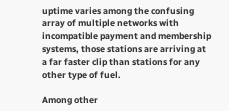uptime varies among the confusing array of multiple networks with incompatible payment and membership systems, those stations are arriving at a far faster clip than stations for any other type of fuel.

Among other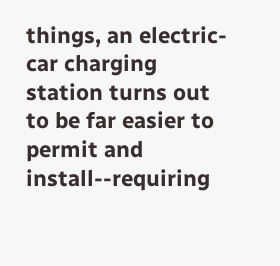things, an electric-car charging station turns out to be far easier to permit and install--requiring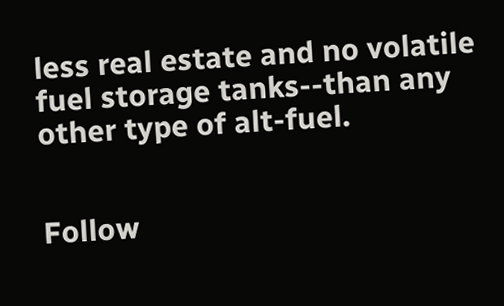less real estate and no volatile fuel storage tanks--than any other type of alt-fuel.


Follow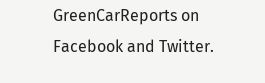GreenCarReports on Facebook and Twitter.